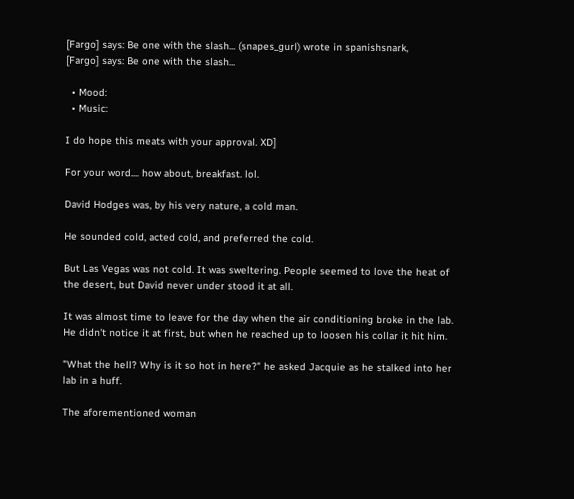[Fargo] says: Be one with the slash... (snapes_gurl) wrote in spanishsnark,
[Fargo] says: Be one with the slash...

  • Mood:
  • Music:

I do hope this meats with your approval. XD]

For your word.... how about, breakfast. lol.

David Hodges was, by his very nature, a cold man.

He sounded cold, acted cold, and preferred the cold.

But Las Vegas was not cold. It was sweltering. People seemed to love the heat of the desert, but David never under stood it at all.

It was almost time to leave for the day when the air conditioning broke in the lab. He didn't notice it at first, but when he reached up to loosen his collar it hit him.

"What the hell? Why is it so hot in here?" he asked Jacquie as he stalked into her lab in a huff.

The aforementioned woman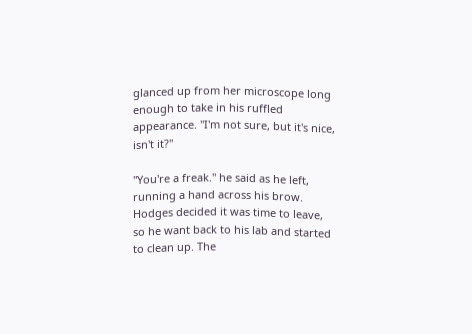glanced up from her microscope long enough to take in his ruffled appearance. "I'm not sure, but it's nice, isn't it?"

"You're a freak." he said as he left, running a hand across his brow. Hodges decided it was time to leave, so he want back to his lab and started to clean up. The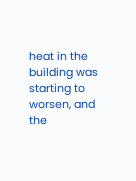heat in the building was starting to worsen, and the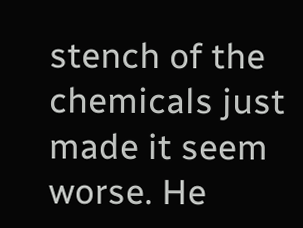stench of the chemicals just made it seem worse. He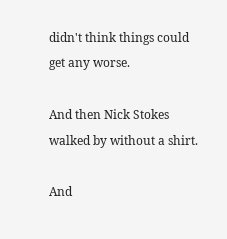didn't think things could get any worse.

And then Nick Stokes walked by without a shirt.

And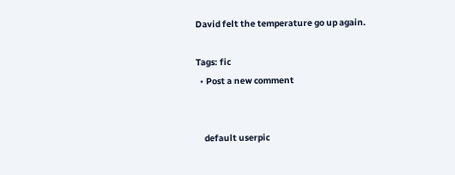David felt the temperature go up again.

Tags: fic
  • Post a new comment


    default userpic